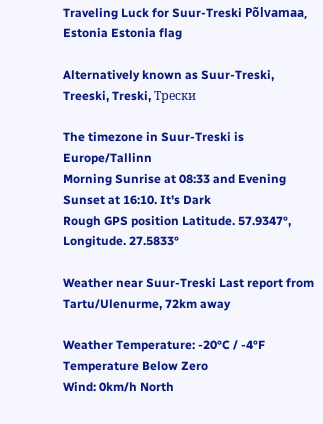Traveling Luck for Suur-Treski Põlvamaa, Estonia Estonia flag

Alternatively known as Suur-Treski, Treeski, Treski, Трески

The timezone in Suur-Treski is Europe/Tallinn
Morning Sunrise at 08:33 and Evening Sunset at 16:10. It's Dark
Rough GPS position Latitude. 57.9347°, Longitude. 27.5833°

Weather near Suur-Treski Last report from Tartu/Ulenurme, 72km away

Weather Temperature: -20°C / -4°F Temperature Below Zero
Wind: 0km/h North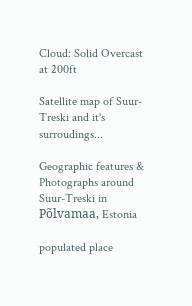Cloud: Solid Overcast at 200ft

Satellite map of Suur-Treski and it's surroudings...

Geographic features & Photographs around Suur-Treski in Põlvamaa, Estonia

populated place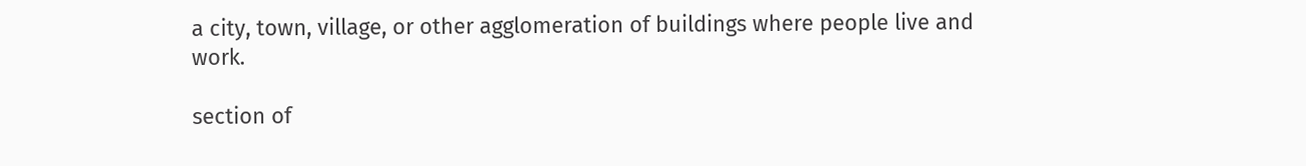a city, town, village, or other agglomeration of buildings where people live and work.

section of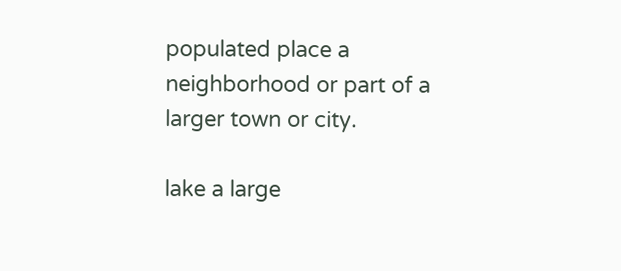populated place a neighborhood or part of a larger town or city.

lake a large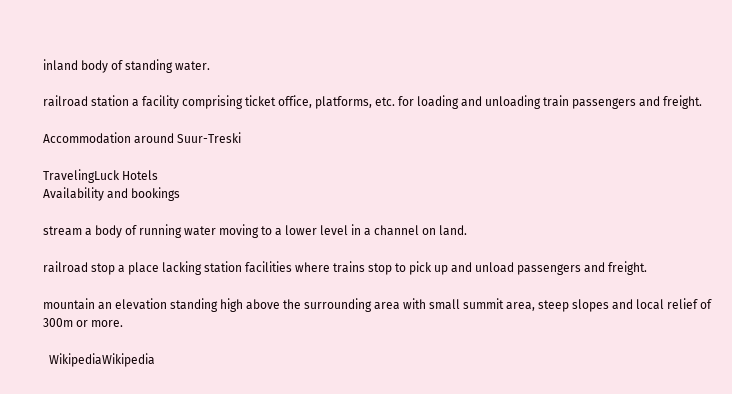inland body of standing water.

railroad station a facility comprising ticket office, platforms, etc. for loading and unloading train passengers and freight.

Accommodation around Suur-Treski

TravelingLuck Hotels
Availability and bookings

stream a body of running water moving to a lower level in a channel on land.

railroad stop a place lacking station facilities where trains stop to pick up and unload passengers and freight.

mountain an elevation standing high above the surrounding area with small summit area, steep slopes and local relief of 300m or more.

  WikipediaWikipedia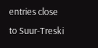entries close to Suur-Treski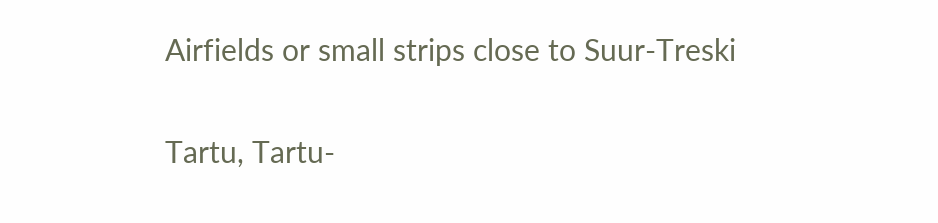Airfields or small strips close to Suur-Treski

Tartu, Tartu-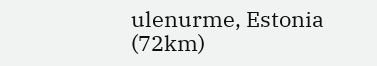ulenurme, Estonia (72km)